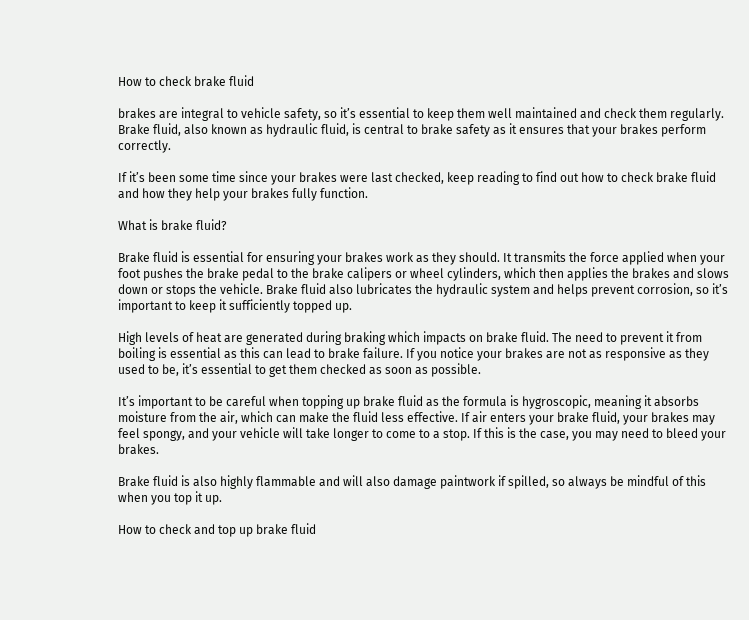How to check brake fluid

brakes are integral to vehicle safety, so it’s essential to keep them well maintained and check them regularly. Brake fluid, also known as hydraulic fluid, is central to brake safety as it ensures that your brakes perform correctly.

If it’s been some time since your brakes were last checked, keep reading to find out how to check brake fluid and how they help your brakes fully function.

What is brake fluid?

Brake fluid is essential for ensuring your brakes work as they should. It transmits the force applied when your foot pushes the brake pedal to the brake calipers or wheel cylinders, which then applies the brakes and slows down or stops the vehicle. Brake fluid also lubricates the hydraulic system and helps prevent corrosion, so it’s important to keep it sufficiently topped up.

High levels of heat are generated during braking which impacts on brake fluid. The need to prevent it from boiling is essential as this can lead to brake failure. If you notice your brakes are not as responsive as they used to be, it’s essential to get them checked as soon as possible.

It’s important to be careful when topping up brake fluid as the formula is hygroscopic, meaning it absorbs moisture from the air, which can make the fluid less effective. If air enters your brake fluid, your brakes may feel spongy, and your vehicle will take longer to come to a stop. If this is the case, you may need to bleed your brakes.

Brake fluid is also highly flammable and will also damage paintwork if spilled, so always be mindful of this when you top it up.

How to check and top up brake fluid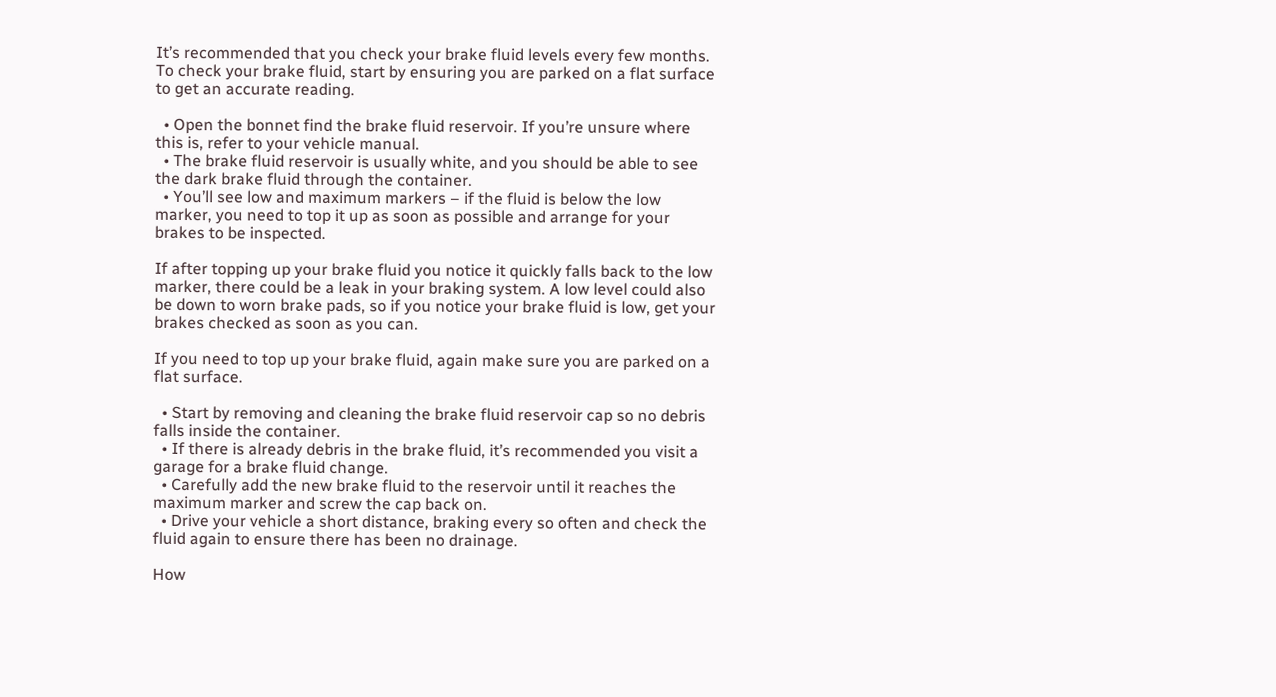It’s recommended that you check your brake fluid levels every few months. To check your brake fluid, start by ensuring you are parked on a flat surface to get an accurate reading.

  • Open the bonnet find the brake fluid reservoir. If you’re unsure where this is, refer to your vehicle manual.
  • The brake fluid reservoir is usually white, and you should be able to see the dark brake fluid through the container.
  • You’ll see low and maximum markers – if the fluid is below the low marker, you need to top it up as soon as possible and arrange for your brakes to be inspected.

If after topping up your brake fluid you notice it quickly falls back to the low marker, there could be a leak in your braking system. A low level could also be down to worn brake pads, so if you notice your brake fluid is low, get your brakes checked as soon as you can.

If you need to top up your brake fluid, again make sure you are parked on a flat surface.

  • Start by removing and cleaning the brake fluid reservoir cap so no debris falls inside the container.
  • If there is already debris in the brake fluid, it’s recommended you visit a garage for a brake fluid change.
  • Carefully add the new brake fluid to the reservoir until it reaches the maximum marker and screw the cap back on.
  • Drive your vehicle a short distance, braking every so often and check the fluid again to ensure there has been no drainage.

How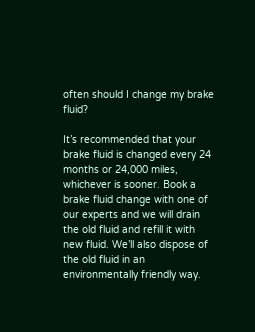often should I change my brake fluid?

It’s recommended that your brake fluid is changed every 24 months or 24,000 miles, whichever is sooner. Book a brake fluid change with one of our experts and we will drain the old fluid and refill it with new fluid. We’ll also dispose of the old fluid in an environmentally friendly way.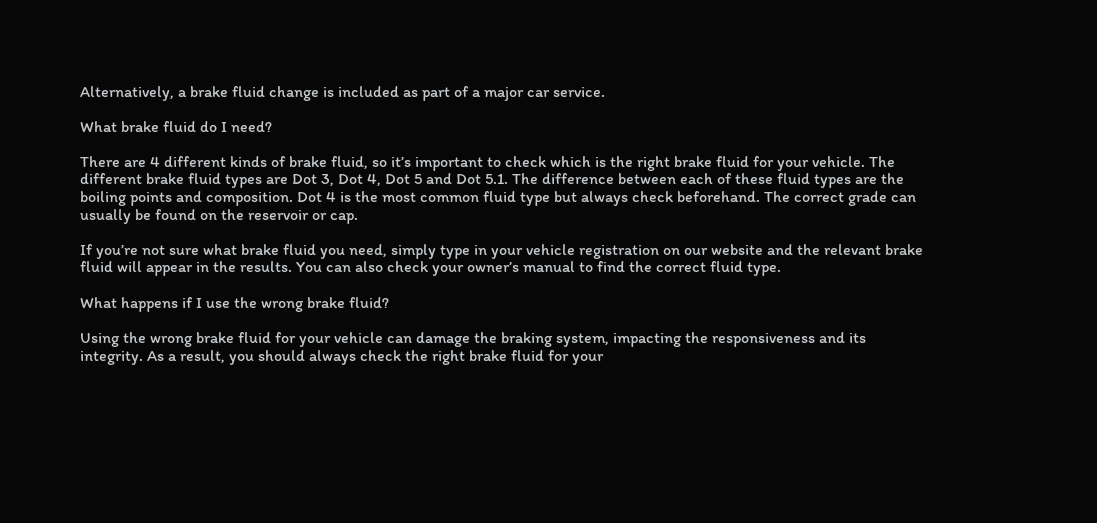Alternatively, a brake fluid change is included as part of a major car service.

What brake fluid do I need?

There are 4 different kinds of brake fluid, so it’s important to check which is the right brake fluid for your vehicle. The different brake fluid types are Dot 3, Dot 4, Dot 5 and Dot 5.1. The difference between each of these fluid types are the boiling points and composition. Dot 4 is the most common fluid type but always check beforehand. The correct grade can usually be found on the reservoir or cap.

If you’re not sure what brake fluid you need, simply type in your vehicle registration on our website and the relevant brake fluid will appear in the results. You can also check your owner’s manual to find the correct fluid type.

What happens if I use the wrong brake fluid?

Using the wrong brake fluid for your vehicle can damage the braking system, impacting the responsiveness and its integrity. As a result, you should always check the right brake fluid for your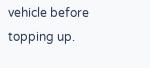vehicle before topping up.